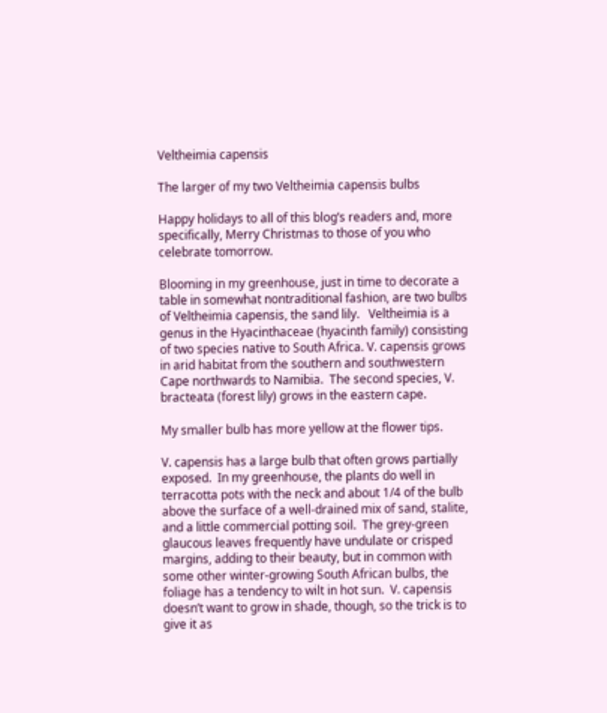Veltheimia capensis

The larger of my two Veltheimia capensis bulbs

Happy holidays to all of this blog’s readers and, more specifically, Merry Christmas to those of you who celebrate tomorrow.

Blooming in my greenhouse, just in time to decorate a table in somewhat nontraditional fashion, are two bulbs of Veltheimia capensis, the sand lily.   Veltheimia is a genus in the Hyacinthaceae (hyacinth family) consisting of two species native to South Africa. V. capensis grows in arid habitat from the southern and southwestern Cape northwards to Namibia.  The second species, V. bracteata (forest lily) grows in the eastern cape.

My smaller bulb has more yellow at the flower tips.

V. capensis has a large bulb that often grows partially exposed.  In my greenhouse, the plants do well in terracotta pots with the neck and about 1/4 of the bulb above the surface of a well-drained mix of sand, stalite, and a little commercial potting soil.  The grey-green glaucous leaves frequently have undulate or crisped margins, adding to their beauty, but in common with some other winter-growing South African bulbs, the foliage has a tendency to wilt in hot sun.  V. capensis doesn’t want to grow in shade, though, so the trick is to give it as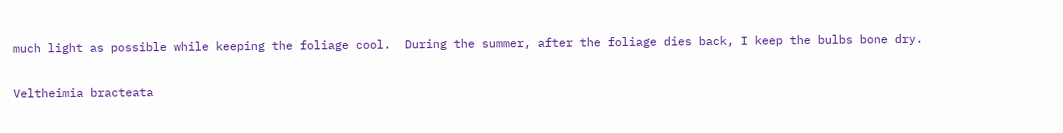much light as possible while keeping the foliage cool.  During the summer, after the foliage dies back, I keep the bulbs bone dry.

Veltheimia bracteata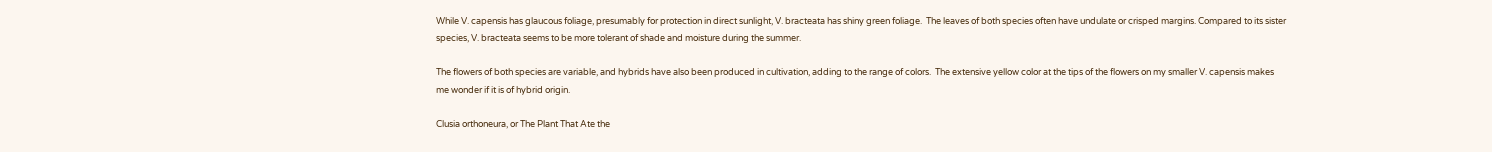While V. capensis has glaucous foliage, presumably for protection in direct sunlight, V. bracteata has shiny green foliage.  The leaves of both species often have undulate or crisped margins. Compared to its sister species, V. bracteata seems to be more tolerant of shade and moisture during the summer.

The flowers of both species are variable, and hybrids have also been produced in cultivation, adding to the range of colors.  The extensive yellow color at the tips of the flowers on my smaller V. capensis makes me wonder if it is of hybrid origin.

Clusia orthoneura, or The Plant That Ate the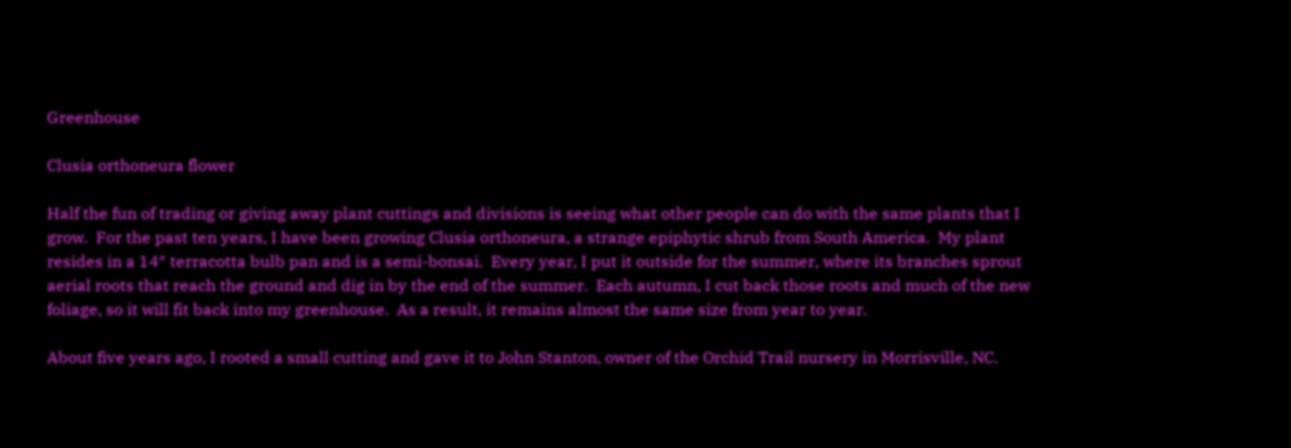Greenhouse

Clusia orthoneura flower

Half the fun of trading or giving away plant cuttings and divisions is seeing what other people can do with the same plants that I grow.  For the past ten years, I have been growing Clusia orthoneura, a strange epiphytic shrub from South America.  My plant resides in a 14″ terracotta bulb pan and is a semi-bonsai.  Every year, I put it outside for the summer, where its branches sprout aerial roots that reach the ground and dig in by the end of the summer.  Each autumn, I cut back those roots and much of the new foliage, so it will fit back into my greenhouse.  As a result, it remains almost the same size from year to year.

About five years ago, I rooted a small cutting and gave it to John Stanton, owner of the Orchid Trail nursery in Morrisville, NC.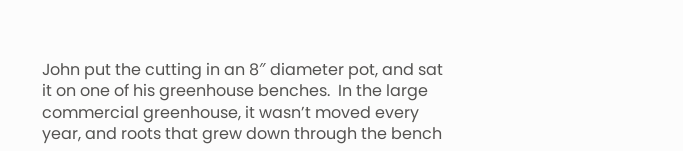John put the cutting in an 8″ diameter pot, and sat it on one of his greenhouse benches.  In the large commercial greenhouse, it wasn’t moved every year, and roots that grew down through the bench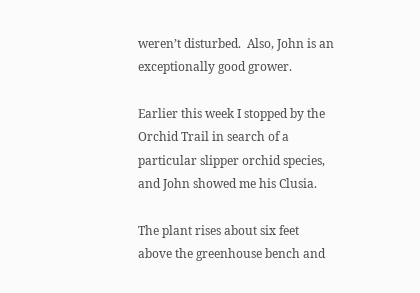weren’t disturbed.  Also, John is an exceptionally good grower.

Earlier this week I stopped by the Orchid Trail in search of a particular slipper orchid species, and John showed me his Clusia.

The plant rises about six feet above the greenhouse bench and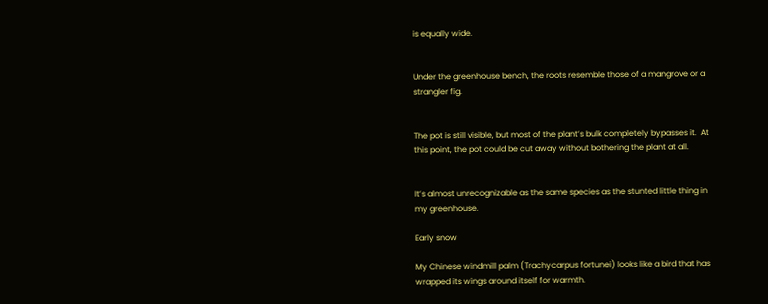is equally wide.


Under the greenhouse bench, the roots resemble those of a mangrove or a strangler fig.


The pot is still visible, but most of the plant’s bulk completely bypasses it.  At this point, the pot could be cut away without bothering the plant at all.


It’s almost unrecognizable as the same species as the stunted little thing in my greenhouse.

Early snow

My Chinese windmill palm (Trachycarpus fortunei) looks like a bird that has wrapped its wings around itself for warmth.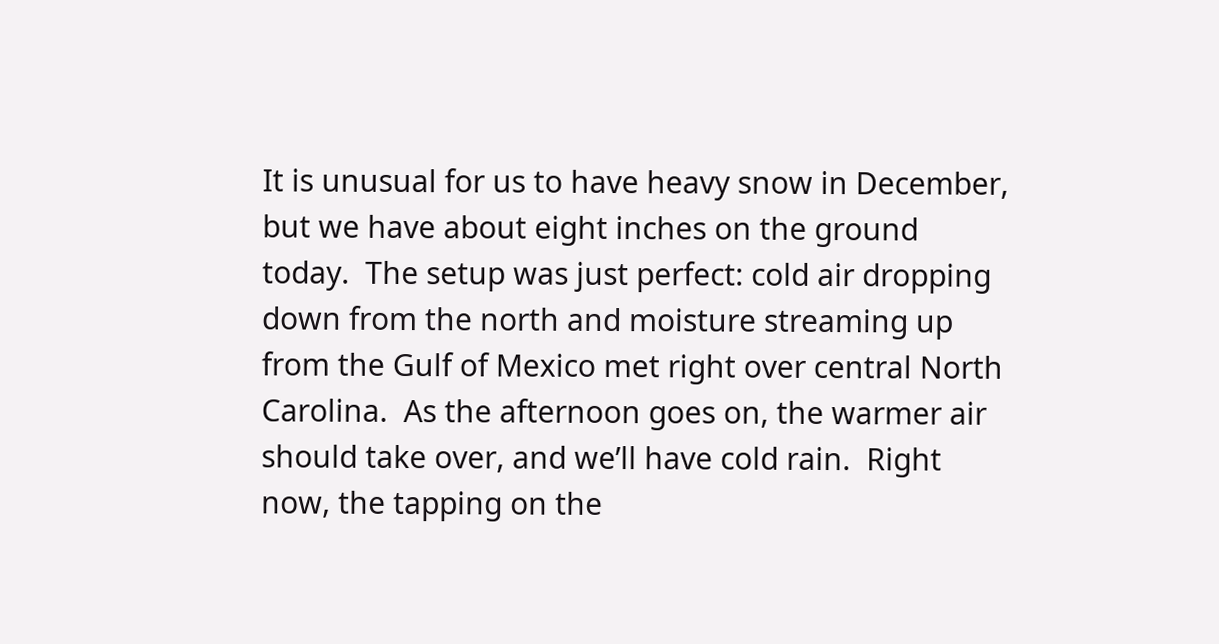It is unusual for us to have heavy snow in December, but we have about eight inches on the ground today.  The setup was just perfect: cold air dropping down from the north and moisture streaming up from the Gulf of Mexico met right over central North Carolina.  As the afternoon goes on, the warmer air should take over, and we’ll have cold rain.  Right now, the tapping on the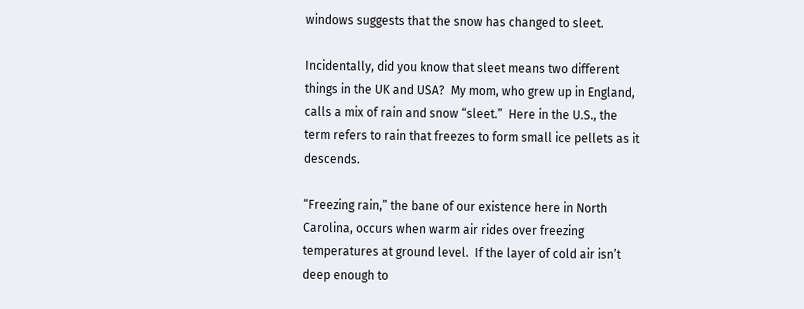windows suggests that the snow has changed to sleet.

Incidentally, did you know that sleet means two different things in the UK and USA?  My mom, who grew up in England, calls a mix of rain and snow “sleet.”  Here in the U.S., the term refers to rain that freezes to form small ice pellets as it descends.

“Freezing rain,” the bane of our existence here in North Carolina, occurs when warm air rides over freezing temperatures at ground level.  If the layer of cold air isn’t deep enough to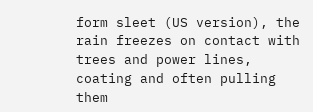form sleet (US version), the rain freezes on contact with trees and power lines, coating and often pulling them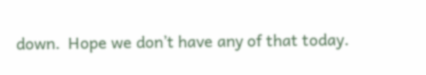down.  Hope we don’t have any of that today.